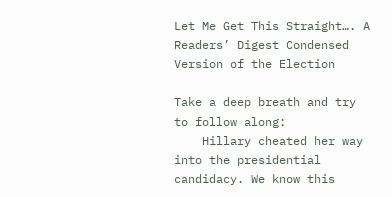Let Me Get This Straight…. A Readers’ Digest Condensed Version of the Election

Take a deep breath and try to follow along:
    Hillary cheated her way into the presidential candidacy. We know this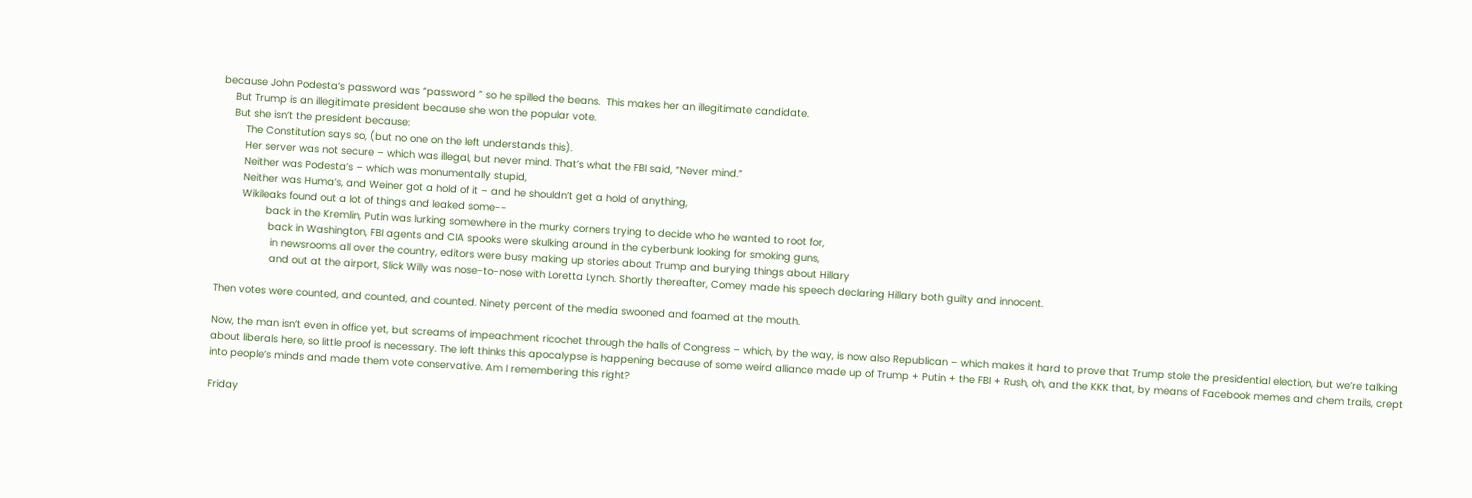because John Podesta’s password was “password ” so he spilled the beans.  This makes her an illegitimate candidate.
    But Trump is an illegitimate president because she won the popular vote.
    But she isn’t the president because:
        The Constitution says so, (but no one on the left understands this).
        Her server was not secure – which was illegal, but never mind. That’s what the FBI said, “Never mind.”
        Neither was Podesta’s – which was monumentally stupid,
        Neither was Huma’s, and Weiner got a hold of it – and he shouldn’t get a hold of anything,
        Wikileaks found out a lot of things and leaked some--
                back in the Kremlin, Putin was lurking somewhere in the murky corners trying to decide who he wanted to root for,
                 back in Washington, FBI agents and CIA spooks were skulking around in the cyberbunk looking for smoking guns,
                  in newsrooms all over the country, editors were busy making up stories about Trump and burying things about Hillary
                  and out at the airport, Slick Willy was nose-to-nose with Loretta Lynch. Shortly thereafter, Comey made his speech declaring Hillary both guilty and innocent.

Then votes were counted, and counted, and counted. Ninety percent of the media swooned and foamed at the mouth.

Now, the man isn’t even in office yet, but screams of impeachment ricochet through the halls of Congress – which, by the way, is now also Republican – which makes it hard to prove that Trump stole the presidential election, but we’re talking about liberals here, so little proof is necessary. The left thinks this apocalypse is happening because of some weird alliance made up of Trump + Putin + the FBI + Rush, oh, and the KKK that, by means of Facebook memes and chem trails, crept into people’s minds and made them vote conservative. Am I remembering this right?

Friday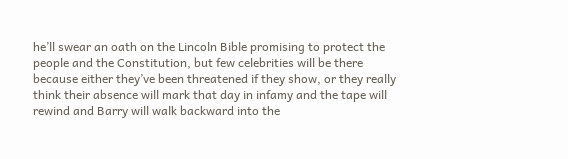he’ll swear an oath on the Lincoln Bible promising to protect the people and the Constitution, but few celebrities will be there because either they’ve been threatened if they show, or they really think their absence will mark that day in infamy and the tape will rewind and Barry will walk backward into the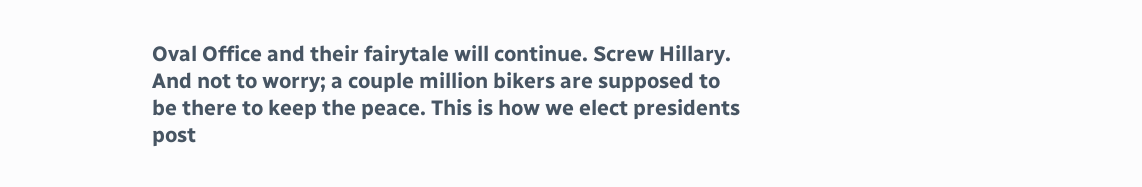Oval Office and their fairytale will continue. Screw Hillary. And not to worry; a couple million bikers are supposed to be there to keep the peace. This is how we elect presidents post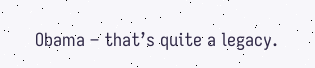Obama – that’s quite a legacy.